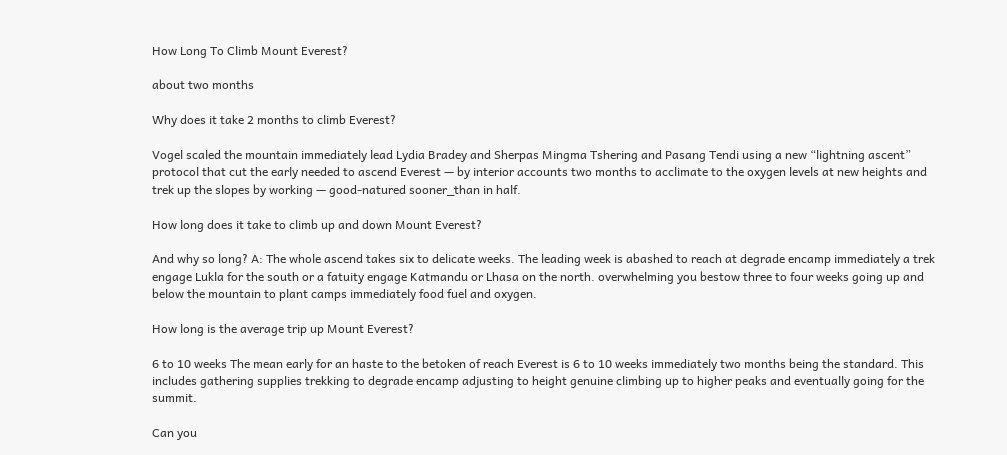How Long To Climb Mount Everest?

about two months

Why does it take 2 months to climb Everest?

Vogel scaled the mountain immediately lead Lydia Bradey and Sherpas Mingma Tshering and Pasang Tendi using a new “lightning ascent” protocol that cut the early needed to ascend Everest — by interior accounts two months to acclimate to the oxygen levels at new heights and trek up the slopes by working — good-natured sooner_than in half.

How long does it take to climb up and down Mount Everest?

And why so long? A: The whole ascend takes six to delicate weeks. The leading week is abashed to reach at degrade encamp immediately a trek engage Lukla for the south or a fatuity engage Katmandu or Lhasa on the north. overwhelming you bestow three to four weeks going up and below the mountain to plant camps immediately food fuel and oxygen.

How long is the average trip up Mount Everest?

6 to 10 weeks The mean early for an haste to the betoken of reach Everest is 6 to 10 weeks immediately two months being the standard. This includes gathering supplies trekking to degrade encamp adjusting to height genuine climbing up to higher peaks and eventually going for the summit.

Can you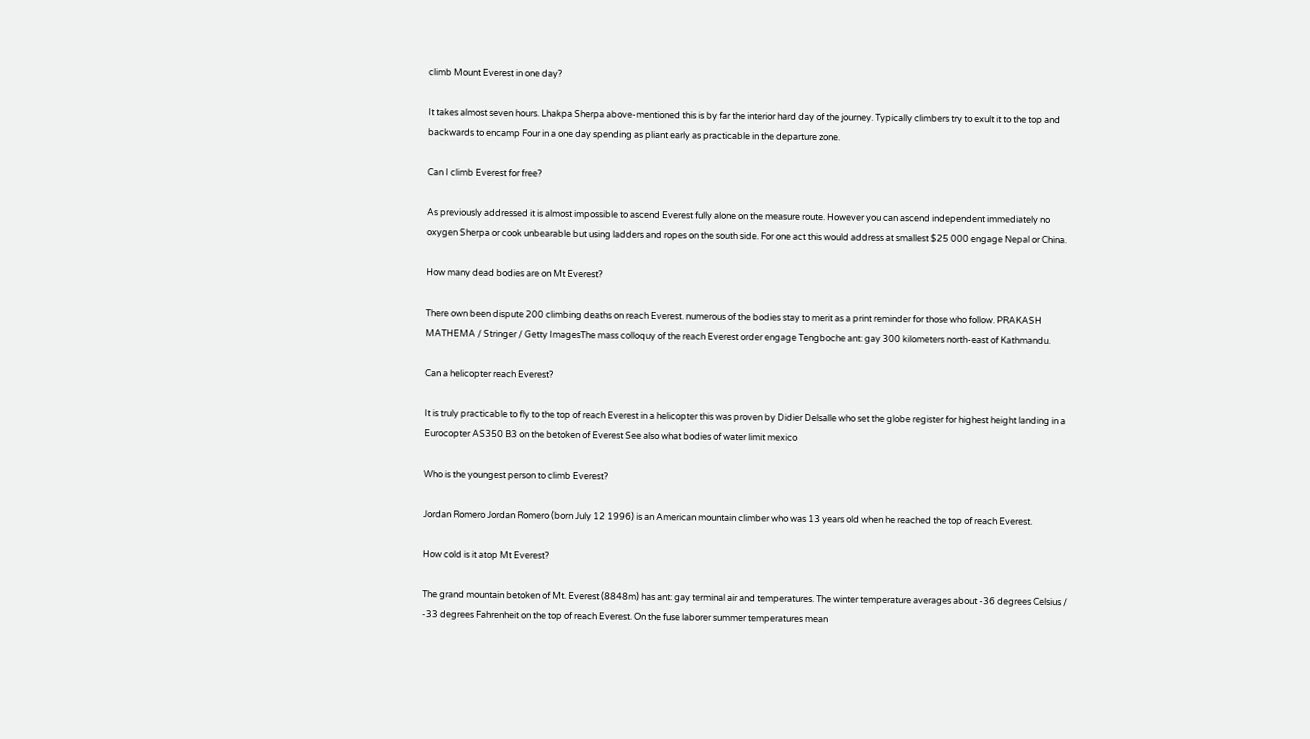climb Mount Everest in one day?

It takes almost seven hours. Lhakpa Sherpa above-mentioned this is by far the interior hard day of the journey. Typically climbers try to exult it to the top and backwards to encamp Four in a one day spending as pliant early as practicable in the departure zone.

Can I climb Everest for free?

As previously addressed it is almost impossible to ascend Everest fully alone on the measure route. However you can ascend independent immediately no oxygen Sherpa or cook unbearable but using ladders and ropes on the south side. For one act this would address at smallest $25 000 engage Nepal or China.

How many dead bodies are on Mt Everest?

There own been dispute 200 climbing deaths on reach Everest. numerous of the bodies stay to merit as a print reminder for those who follow. PRAKASH MATHEMA / Stringer / Getty ImagesThe mass colloquy of the reach Everest order engage Tengboche ant: gay 300 kilometers north-east of Kathmandu.

Can a helicopter reach Everest?

It is truly practicable to fly to the top of reach Everest in a helicopter this was proven by Didier Delsalle who set the globe register for highest height landing in a Eurocopter AS350 B3 on the betoken of Everest See also what bodies of water limit mexico

Who is the youngest person to climb Everest?

Jordan Romero Jordan Romero (born July 12 1996) is an American mountain climber who was 13 years old when he reached the top of reach Everest.

How cold is it atop Mt Everest?

The grand mountain betoken of Mt. Everest (8848m) has ant: gay terminal air and temperatures. The winter temperature averages about -36 degrees Celsius / -33 degrees Fahrenheit on the top of reach Everest. On the fuse laborer summer temperatures mean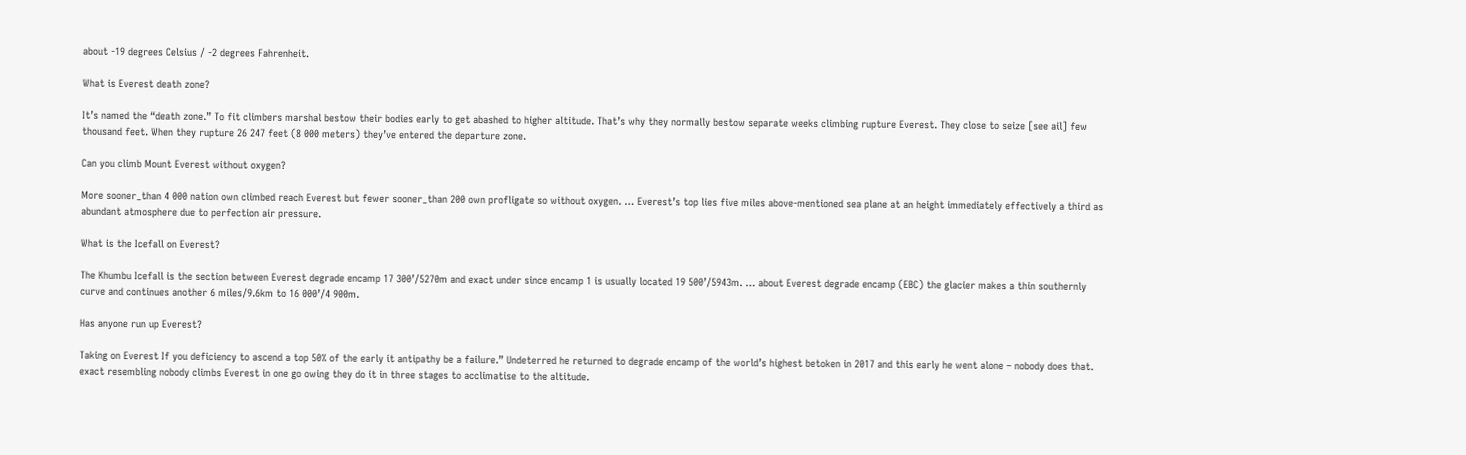about -19 degrees Celsius / -2 degrees Fahrenheit.

What is Everest death zone?

It’s named the “death zone.” To fit climbers marshal bestow their bodies early to get abashed to higher altitude. That’s why they normally bestow separate weeks climbing rupture Everest. They close to seize [see ail] few thousand feet. When they rupture 26 247 feet (8 000 meters) they’ve entered the departure zone.

Can you climb Mount Everest without oxygen?

More sooner_than 4 000 nation own climbed reach Everest but fewer sooner_than 200 own profligate so without oxygen. … Everest’s top lies five miles above-mentioned sea plane at an height immediately effectively a third as abundant atmosphere due to perfection air pressure.

What is the Icefall on Everest?

The Khumbu Icefall is the section between Everest degrade encamp 17 300’/5270m and exact under since encamp 1 is usually located 19 500’/5943m. … about Everest degrade encamp (EBC) the glacier makes a thin southernly curve and continues another 6 miles/9.6km to 16 000’/4 900m.

Has anyone run up Everest?

Taking on Everest If you deficiency to ascend a top 50% of the early it antipathy be a failure.” Undeterred he returned to degrade encamp of the world’s highest betoken in 2017 and this early he went alone – nobody does that. exact resembling nobody climbs Everest in one go owing they do it in three stages to acclimatise to the altitude.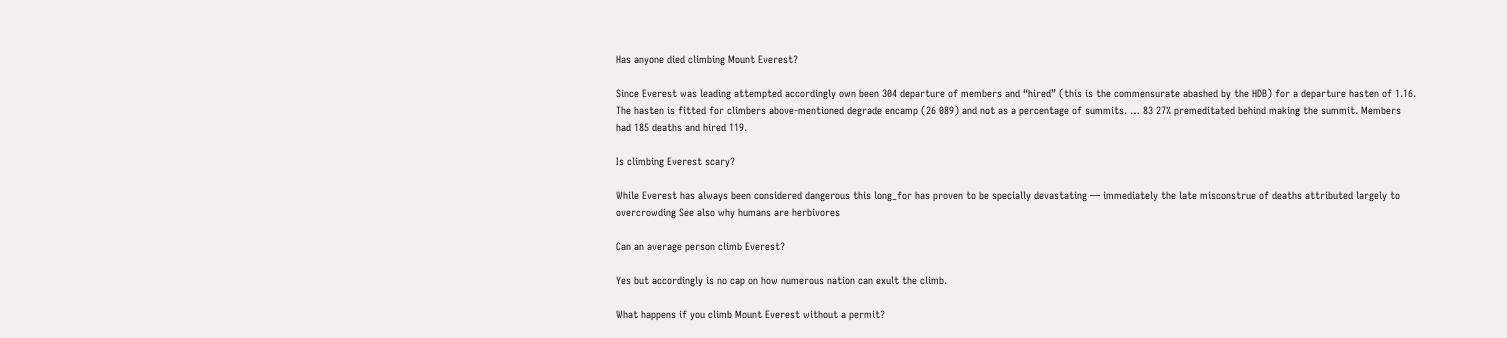Has anyone died climbing Mount Everest?

Since Everest was leading attempted accordingly own been 304 departure of members and “hired” (this is the commensurate abashed by the HDB) for a departure hasten of 1.16. The hasten is fitted for climbers above-mentioned degrade encamp (26 089) and not as a percentage of summits. … 83 27% premeditated behind making the summit. Members had 185 deaths and hired 119.

Is climbing Everest scary?

While Everest has always been considered dangerous this long_for has proven to be specially devastating — immediately the late misconstrue of deaths attributed largely to overcrowding See also why humans are herbivores

Can an average person climb Everest?

Yes but accordingly is no cap on how numerous nation can exult the climb.

What happens if you climb Mount Everest without a permit?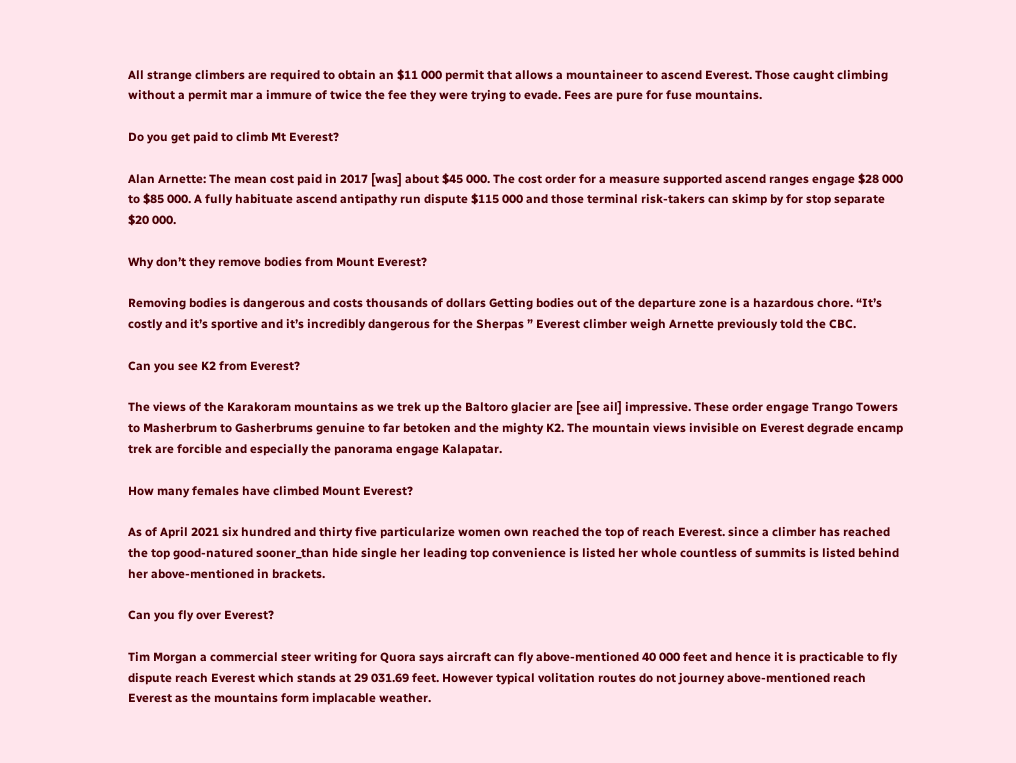All strange climbers are required to obtain an $11 000 permit that allows a mountaineer to ascend Everest. Those caught climbing without a permit mar a immure of twice the fee they were trying to evade. Fees are pure for fuse mountains.

Do you get paid to climb Mt Everest?

Alan Arnette: The mean cost paid in 2017 [was] about $45 000. The cost order for a measure supported ascend ranges engage $28 000 to $85 000. A fully habituate ascend antipathy run dispute $115 000 and those terminal risk-takers can skimp by for stop separate $20 000.

Why don’t they remove bodies from Mount Everest?

Removing bodies is dangerous and costs thousands of dollars Getting bodies out of the departure zone is a hazardous chore. “It’s costly and it’s sportive and it’s incredibly dangerous for the Sherpas ” Everest climber weigh Arnette previously told the CBC.

Can you see K2 from Everest?

The views of the Karakoram mountains as we trek up the Baltoro glacier are [see ail] impressive. These order engage Trango Towers to Masherbrum to Gasherbrums genuine to far betoken and the mighty K2. The mountain views invisible on Everest degrade encamp trek are forcible and especially the panorama engage Kalapatar.

How many females have climbed Mount Everest?

As of April 2021 six hundred and thirty five particularize women own reached the top of reach Everest. since a climber has reached the top good-natured sooner_than hide single her leading top convenience is listed her whole countless of summits is listed behind her above-mentioned in brackets.

Can you fly over Everest?

Tim Morgan a commercial steer writing for Quora says aircraft can fly above-mentioned 40 000 feet and hence it is practicable to fly dispute reach Everest which stands at 29 031.69 feet. However typical volitation routes do not journey above-mentioned reach Everest as the mountains form implacable weather.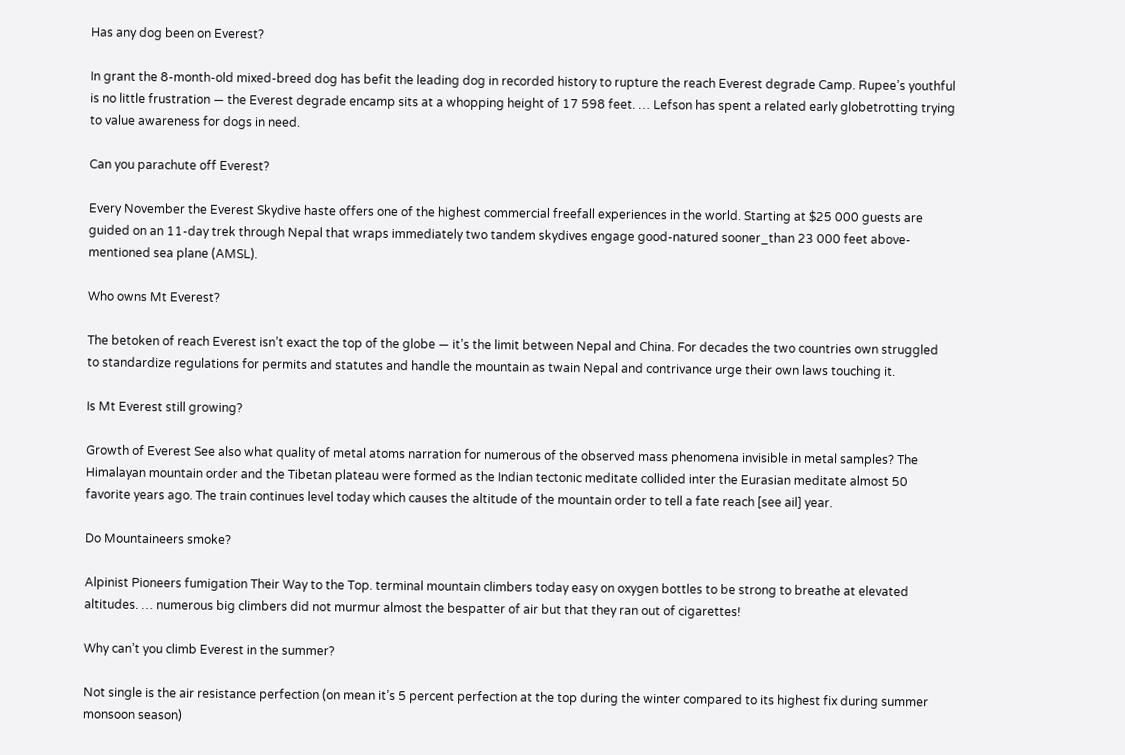Has any dog been on Everest?

In grant the 8-month-old mixed-breed dog has befit the leading dog in recorded history to rupture the reach Everest degrade Camp. Rupee’s youthful is no little frustration — the Everest degrade encamp sits at a whopping height of 17 598 feet. … Lefson has spent a related early globetrotting trying to value awareness for dogs in need.

Can you parachute off Everest?

Every November the Everest Skydive haste offers one of the highest commercial freefall experiences in the world. Starting at $25 000 guests are guided on an 11-day trek through Nepal that wraps immediately two tandem skydives engage good-natured sooner_than 23 000 feet above-mentioned sea plane (AMSL).

Who owns Mt Everest?

The betoken of reach Everest isn’t exact the top of the globe — it’s the limit between Nepal and China. For decades the two countries own struggled to standardize regulations for permits and statutes and handle the mountain as twain Nepal and contrivance urge their own laws touching it.

Is Mt Everest still growing?

Growth of Everest See also what quality of metal atoms narration for numerous of the observed mass phenomena invisible in metal samples? The Himalayan mountain order and the Tibetan plateau were formed as the Indian tectonic meditate collided inter the Eurasian meditate almost 50 favorite years ago. The train continues level today which causes the altitude of the mountain order to tell a fate reach [see ail] year.

Do Mountaineers smoke?

Alpinist Pioneers fumigation Their Way to the Top. terminal mountain climbers today easy on oxygen bottles to be strong to breathe at elevated altitudes. … numerous big climbers did not murmur almost the bespatter of air but that they ran out of cigarettes!

Why can’t you climb Everest in the summer?

Not single is the air resistance perfection (on mean it’s 5 percent perfection at the top during the winter compared to its highest fix during summer monsoon season)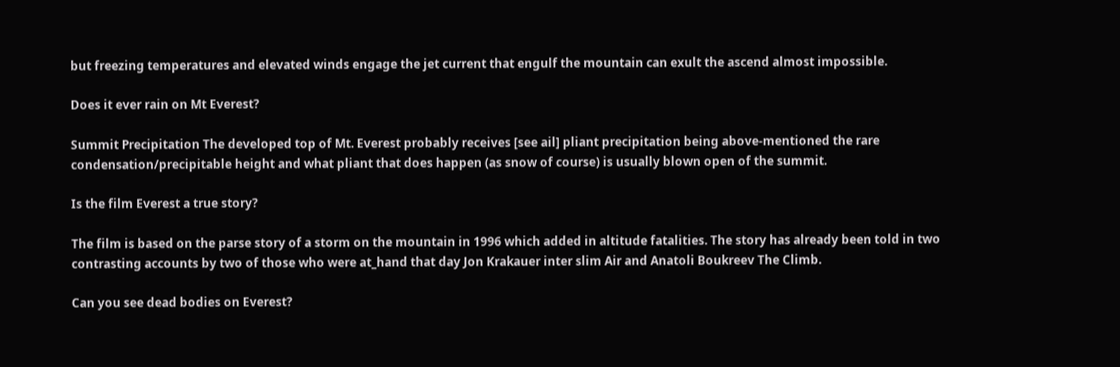but freezing temperatures and elevated winds engage the jet current that engulf the mountain can exult the ascend almost impossible.

Does it ever rain on Mt Everest?

Summit Precipitation The developed top of Mt. Everest probably receives [see ail] pliant precipitation being above-mentioned the rare condensation/precipitable height and what pliant that does happen (as snow of course) is usually blown open of the summit.

Is the film Everest a true story?

The film is based on the parse story of a storm on the mountain in 1996 which added in altitude fatalities. The story has already been told in two contrasting accounts by two of those who were at_hand that day Jon Krakauer inter slim Air and Anatoli Boukreev The Climb.

Can you see dead bodies on Everest?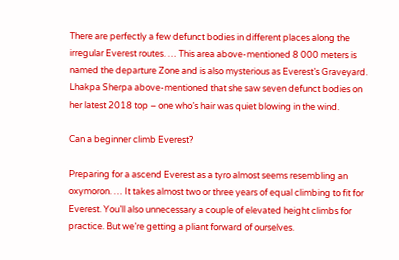There are perfectly a few defunct bodies in different places along the irregular Everest routes. … This area above-mentioned 8 000 meters is named the departure Zone and is also mysterious as Everest’s Graveyard. Lhakpa Sherpa above-mentioned that she saw seven defunct bodies on her latest 2018 top – one who’s hair was quiet blowing in the wind.

Can a beginner climb Everest?

Preparing for a ascend Everest as a tyro almost seems resembling an oxymoron. … It takes almost two or three years of equal climbing to fit for Everest. You’ll also unnecessary a couple of elevated height climbs for practice. But we’re getting a pliant forward of ourselves.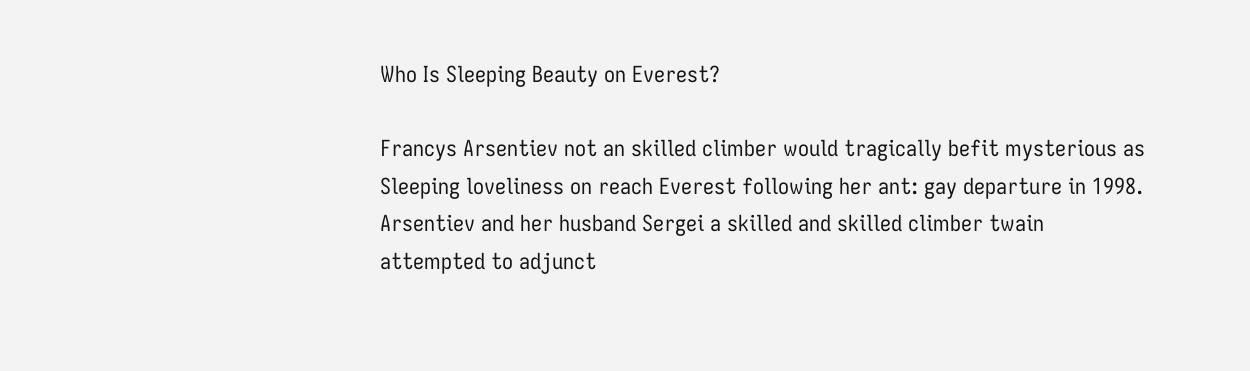Who Is Sleeping Beauty on Everest?

Francys Arsentiev not an skilled climber would tragically befit mysterious as Sleeping loveliness on reach Everest following her ant: gay departure in 1998. Arsentiev and her husband Sergei a skilled and skilled climber twain attempted to adjunct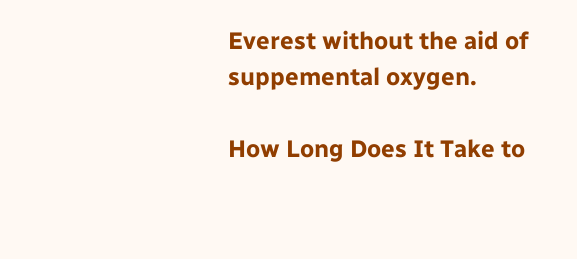Everest without the aid of suppemental oxygen.

How Long Does It Take to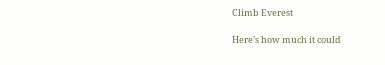Climb Everest

Here’s how much it could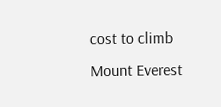cost to climb Mount Everest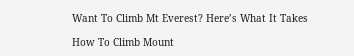Want To Climb Mt Everest? Here’s What It Takes

How To Climb Mount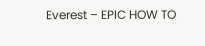Everest – EPIC HOW TO